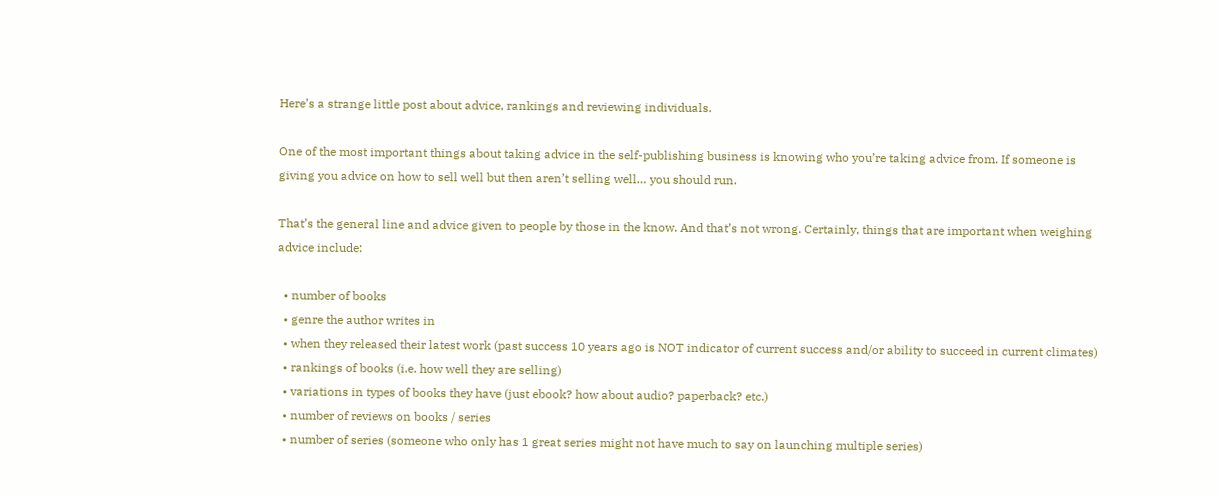Here’s a strange little post about advice, rankings and reviewing individuals.

One of the most important things about taking advice in the self-publishing business is knowing who you’re taking advice from. If someone is giving you advice on how to sell well but then aren’t selling well… you should run.

That’s the general line and advice given to people by those in the know. And that’s not wrong. Certainly, things that are important when weighing advice include:

  • number of books
  • genre the author writes in
  • when they released their latest work (past success 10 years ago is NOT indicator of current success and/or ability to succeed in current climates)
  • rankings of books (i.e. how well they are selling)
  • variations in types of books they have (just ebook? how about audio? paperback? etc.)
  • number of reviews on books / series
  • number of series (someone who only has 1 great series might not have much to say on launching multiple series)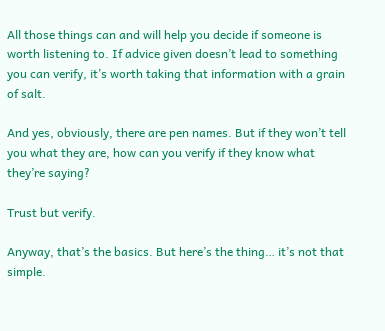All those things can and will help you decide if someone is worth listening to. If advice given doesn’t lead to something you can verify, it’s worth taking that information with a grain of salt.

And yes, obviously, there are pen names. But if they won’t tell you what they are, how can you verify if they know what they’re saying?

Trust but verify.

Anyway, that’s the basics. But here’s the thing… it’s not that simple.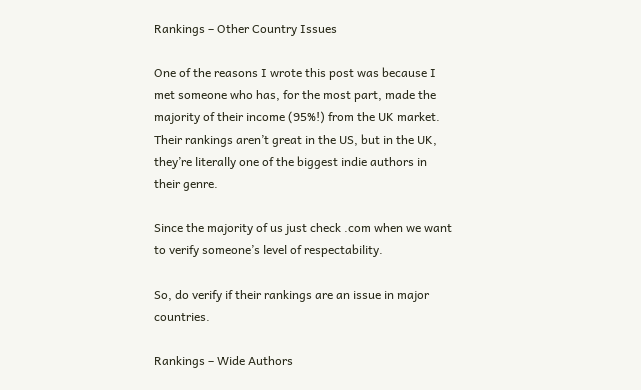Rankings – Other Country Issues

One of the reasons I wrote this post was because I met someone who has, for the most part, made the majority of their income (95%!) from the UK market. Their rankings aren’t great in the US, but in the UK, they’re literally one of the biggest indie authors in their genre.

Since the majority of us just check .com when we want to verify someone’s level of respectability.

So, do verify if their rankings are an issue in major countries.

Rankings – Wide Authors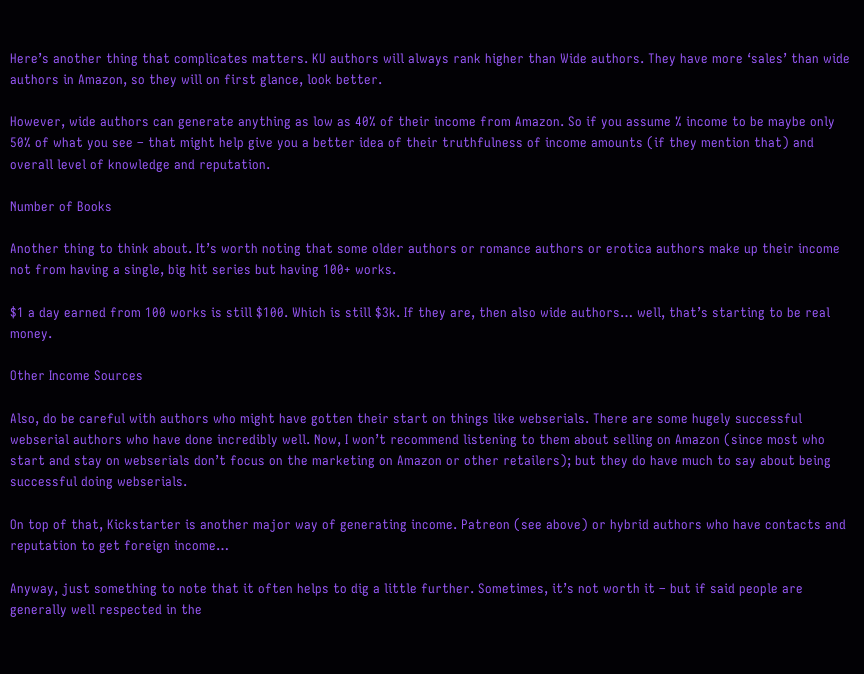Here’s another thing that complicates matters. KU authors will always rank higher than Wide authors. They have more ‘sales’ than wide authors in Amazon, so they will on first glance, look better.

However, wide authors can generate anything as low as 40% of their income from Amazon. So if you assume % income to be maybe only 50% of what you see – that might help give you a better idea of their truthfulness of income amounts (if they mention that) and overall level of knowledge and reputation.

Number of Books

Another thing to think about. It’s worth noting that some older authors or romance authors or erotica authors make up their income not from having a single, big hit series but having 100+ works.

$1 a day earned from 100 works is still $100. Which is still $3k. If they are, then also wide authors… well, that’s starting to be real money.

Other Income Sources

Also, do be careful with authors who might have gotten their start on things like webserials. There are some hugely successful webserial authors who have done incredibly well. Now, I won’t recommend listening to them about selling on Amazon (since most who start and stay on webserials don’t focus on the marketing on Amazon or other retailers); but they do have much to say about being successful doing webserials.

On top of that, Kickstarter is another major way of generating income. Patreon (see above) or hybrid authors who have contacts and reputation to get foreign income…

Anyway, just something to note that it often helps to dig a little further. Sometimes, it’s not worth it – but if said people are generally well respected in the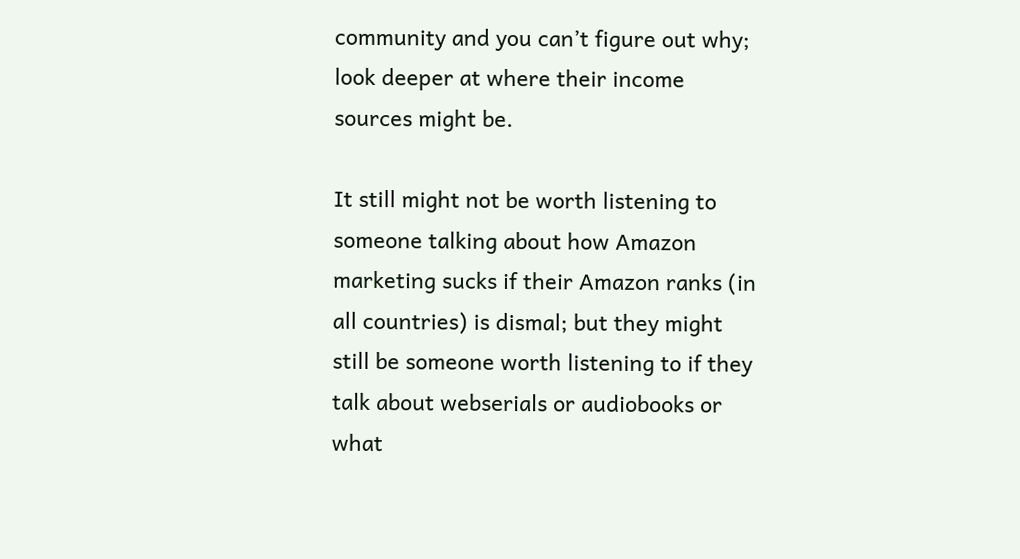community and you can’t figure out why; look deeper at where their income sources might be.

It still might not be worth listening to someone talking about how Amazon marketing sucks if their Amazon ranks (in all countries) is dismal; but they might still be someone worth listening to if they talk about webserials or audiobooks or what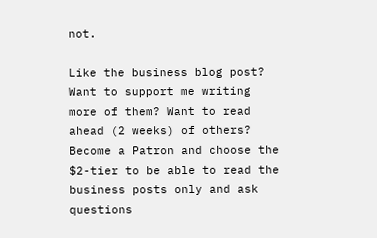not.

Like the business blog post? Want to support me writing more of them? Want to read ahead (2 weeks) of others? Become a Patron and choose the $2-tier to be able to read the business posts only and ask questions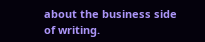about the business side of writing.